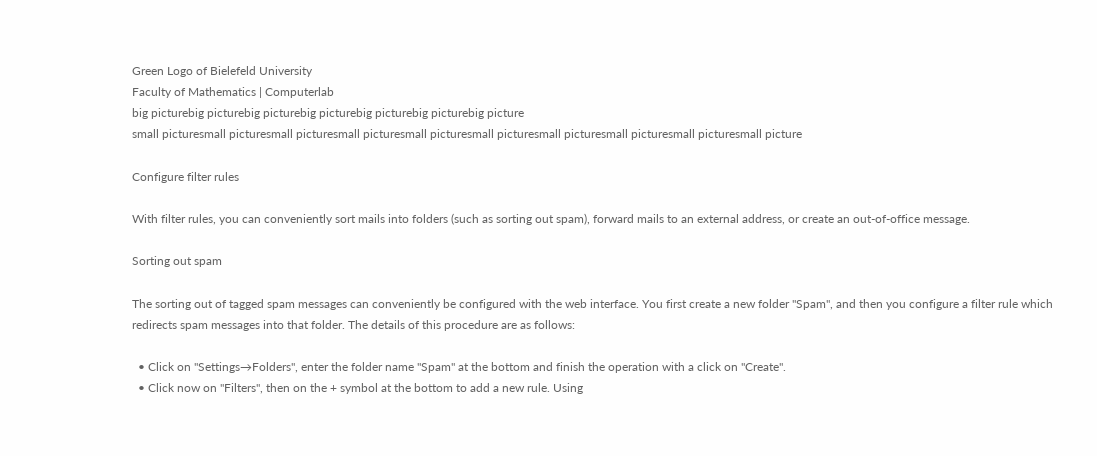Green Logo of Bielefeld University
Faculty of Mathematics | Computerlab
big picturebig picturebig picturebig picturebig picturebig picturebig picture
small picturesmall picturesmall picturesmall picturesmall picturesmall picturesmall picturesmall picturesmall picturesmall picture

Configure filter rules

With filter rules, you can conveniently sort mails into folders (such as sorting out spam), forward mails to an external address, or create an out-of-office message.

Sorting out spam

The sorting out of tagged spam messages can conveniently be configured with the web interface. You first create a new folder "Spam", and then you configure a filter rule which redirects spam messages into that folder. The details of this procedure are as follows:

  • Click on "Settings→Folders", enter the folder name "Spam" at the bottom and finish the operation with a click on "Create".
  • Click now on "Filters", then on the + symbol at the bottom to add a new rule. Using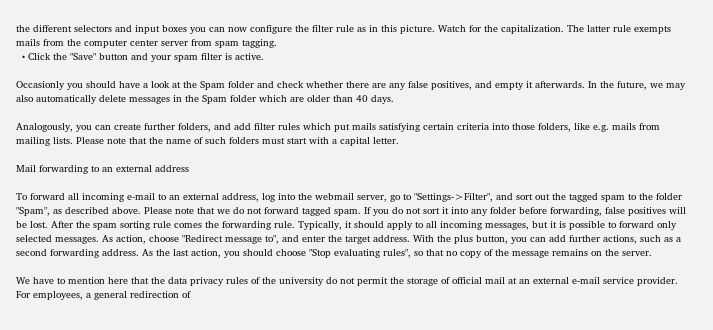the different selectors and input boxes you can now configure the filter rule as in this picture. Watch for the capitalization. The latter rule exempts mails from the computer center server from spam tagging.
  • Click the "Save" button and your spam filter is active.

Occasionly you should have a look at the Spam folder and check whether there are any false positives, and empty it afterwards. In the future, we may also automatically delete messages in the Spam folder which are older than 40 days.

Analogously, you can create further folders, and add filter rules which put mails satisfying certain criteria into those folders, like e.g. mails from mailing lists. Please note that the name of such folders must start with a capital letter.

Mail forwarding to an external address

To forward all incoming e-mail to an external address, log into the webmail server, go to "Settings->Filter", and sort out the tagged spam to the folder "Spam", as described above. Please note that we do not forward tagged spam. If you do not sort it into any folder before forwarding, false positives will be lost. After the spam sorting rule comes the forwarding rule. Typically, it should apply to all incoming messages, but it is possible to forward only selected messages. As action, choose "Redirect message to", and enter the target address. With the plus button, you can add further actions, such as a second forwarding address. As the last action, you should choose "Stop evaluating rules", so that no copy of the message remains on the server.

We have to mention here that the data privacy rules of the university do not permit the storage of official mail at an external e-mail service provider.  For employees, a general redirection of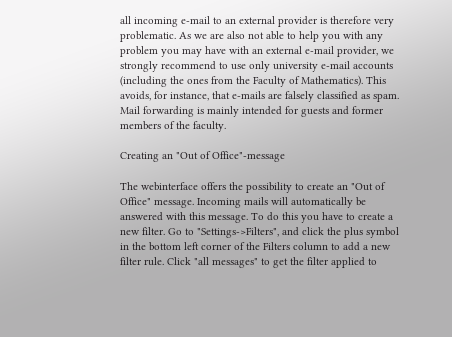all incoming e-mail to an external provider is therefore very problematic. As we are also not able to help you with any problem you may have with an external e-mail provider, we strongly recommend to use only university e-mail accounts (including the ones from the Faculty of Mathematics). This avoids, for instance, that e-mails are falsely classified as spam. Mail forwarding is mainly intended for guests and former members of the faculty.

Creating an "Out of Office"-message

The webinterface offers the possibility to create an "Out of Office" message. Incoming mails will automatically be answered with this message. To do this you have to create a new filter. Go to "Settings->Filters", and click the plus symbol in the bottom left corner of the Filters column to add a new filter rule. Click "all messages" to get the filter applied to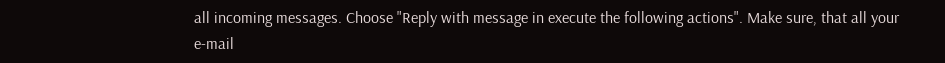all incoming messages. Choose "Reply with message in execute the following actions". Make sure, that all your e-mail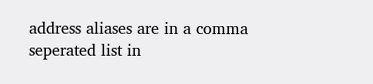address aliases are in a comma seperated list in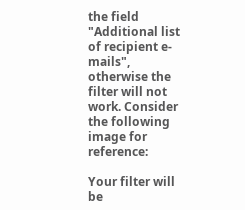the field "Additional list of recipient e-mails", otherwise the filter will not work. Consider the following image for reference:

Your filter will be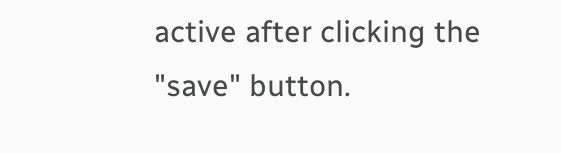active after clicking the "save" button.